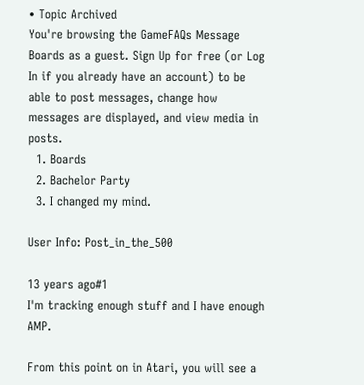• Topic Archived
You're browsing the GameFAQs Message Boards as a guest. Sign Up for free (or Log In if you already have an account) to be able to post messages, change how messages are displayed, and view media in posts.
  1. Boards
  2. Bachelor Party
  3. I changed my mind.

User Info: Post_in_the_500

13 years ago#1
I'm tracking enough stuff and I have enough AMP.

From this point on in Atari, you will see a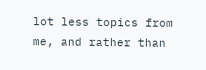lot less topics from me, and rather than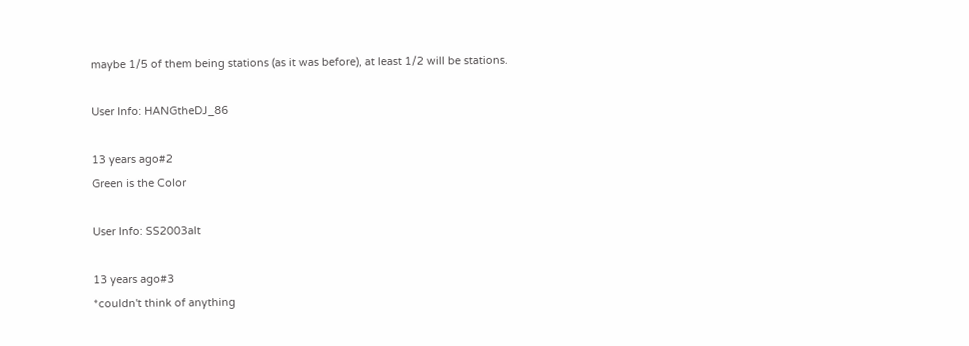maybe 1/5 of them being stations (as it was before), at least 1/2 will be stations.

User Info: HANGtheDJ_86

13 years ago#2
Green is the Color

User Info: SS2003alt

13 years ago#3
*couldn't think of anything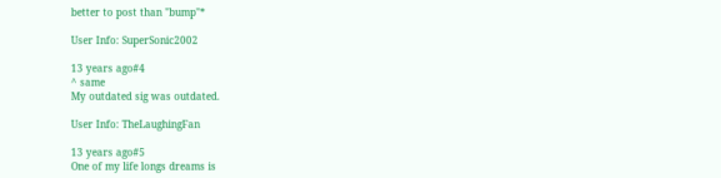better to post than "bump"*

User Info: SuperSonic2002

13 years ago#4
^ same
My outdated sig was outdated.

User Info: TheLaughingFan

13 years ago#5
One of my life longs dreams is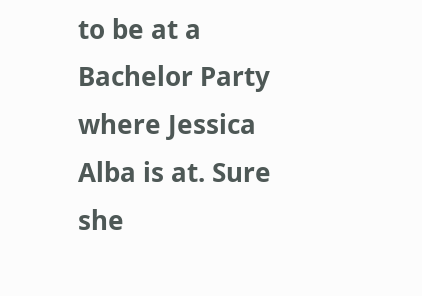to be at a Bachelor Party where Jessica Alba is at. Sure she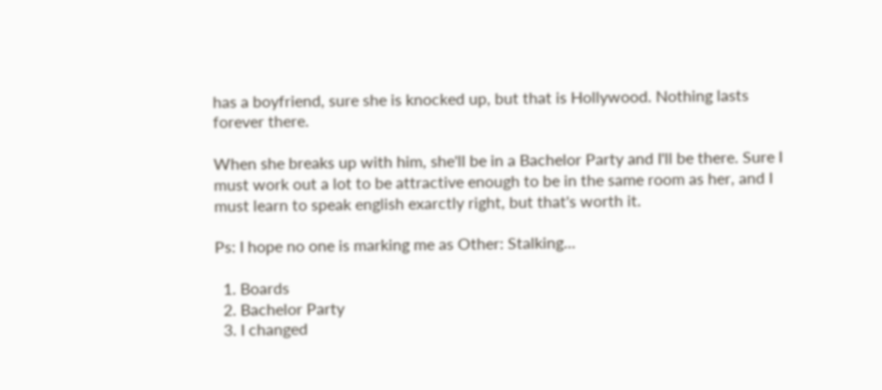has a boyfriend, sure she is knocked up, but that is Hollywood. Nothing lasts forever there.

When she breaks up with him, she'll be in a Bachelor Party and I'll be there. Sure I must work out a lot to be attractive enough to be in the same room as her, and I must learn to speak english exarctly right, but that's worth it.

Ps: I hope no one is marking me as Other: Stalking...

  1. Boards
  2. Bachelor Party
  3. I changed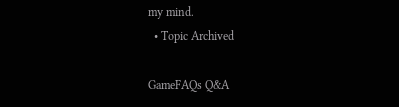my mind.
  • Topic Archived

GameFAQs Q&A